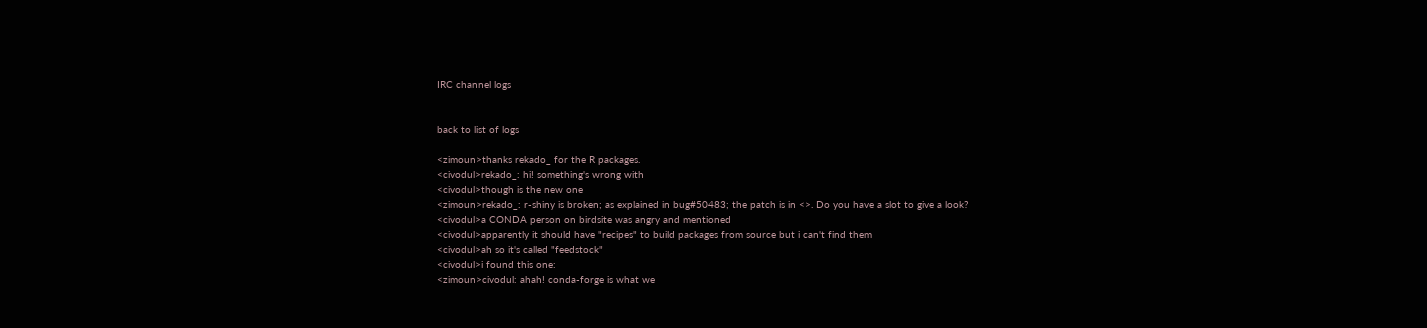IRC channel logs


back to list of logs

<zimoun>thanks rekado_ for the R packages.
<civodul>rekado_: hi! something's wrong with
<civodul>though is the new one
<zimoun>rekado_: r-shiny is broken; as explained in bug#50483; the patch is in <>. Do you have a slot to give a look?
<civodul>a CONDA person on birdsite was angry and mentioned
<civodul>apparently it should have "recipes" to build packages from source but i can't find them
<civodul>ah so it's called "feedstock"
<civodul>i found this one:
<zimoun>civodul: ahah! conda-forge is what we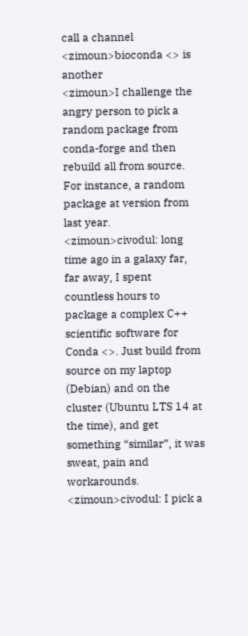call a channel
<zimoun>bioconda <> is another
<zimoun>I challenge the angry person to pick a random package from conda-forge and then rebuild all from source. For instance, a random package at version from last year.
<zimoun>civodul: long time ago in a galaxy far, far away, I spent countless hours to package a complex C++ scientific software for Conda <>. Just build from source on my laptop (Debian) and on the cluster (Ubuntu LTS 14 at the time), and get something “similar”, it was sweat, pain and workarounds.
<zimoun>civodul: I pick a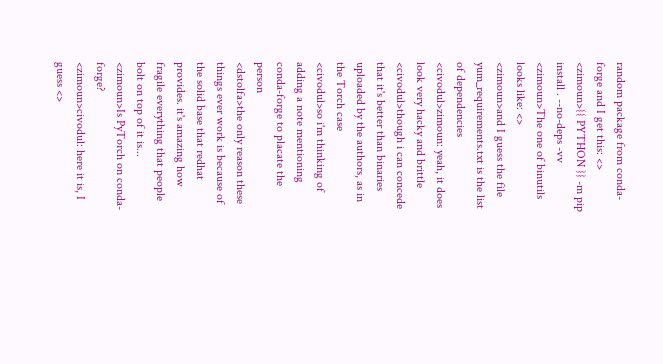random package from conda-forge and I get this: <>
<zimoun>{{ PYTHON }} -m pip install . --no-deps -vv
<zimoun>The one of binutils looks like: <>
<zimoun>and I guess the file yum_requirements.txt is the list of dependencies
<civodul>zimoun: yeah, it does look very hacky and brittle
<civodul>though i can concede that it's better than binaries uploaded by the authors, as in the Torch case
<civodul>so i'm thinking of adding a note mentioning conda-forge to placate the person
<dstolfa>the only reason these things ever work is because of the solid base that redhat provides. it's amazing how fragile everything that people bolt on top of it is...
<zimoun>Is PyTorch on conda-forge?
<zimoun>civodul: here it is, I guess <>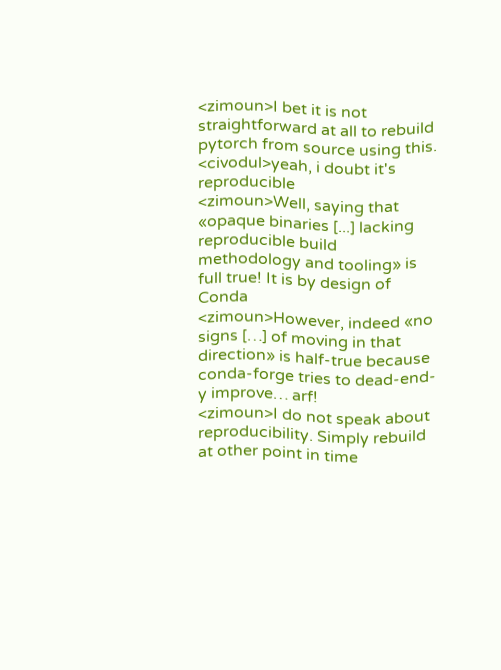<zimoun>I bet it is not straightforward at all to rebuild pytorch from source using this.
<civodul>yeah, i doubt it's reproducible
<zimoun>Well, saying that «opaque binaries [...] lacking reproducible build methodology and tooling» is full true! It is by design of Conda
<zimoun>However, indeed «no signs […] of moving in that direction» is half-true because conda-forge tries to dead-end-y improve… arf!
<zimoun>I do not speak about reproducibility. Simply rebuild at other point in time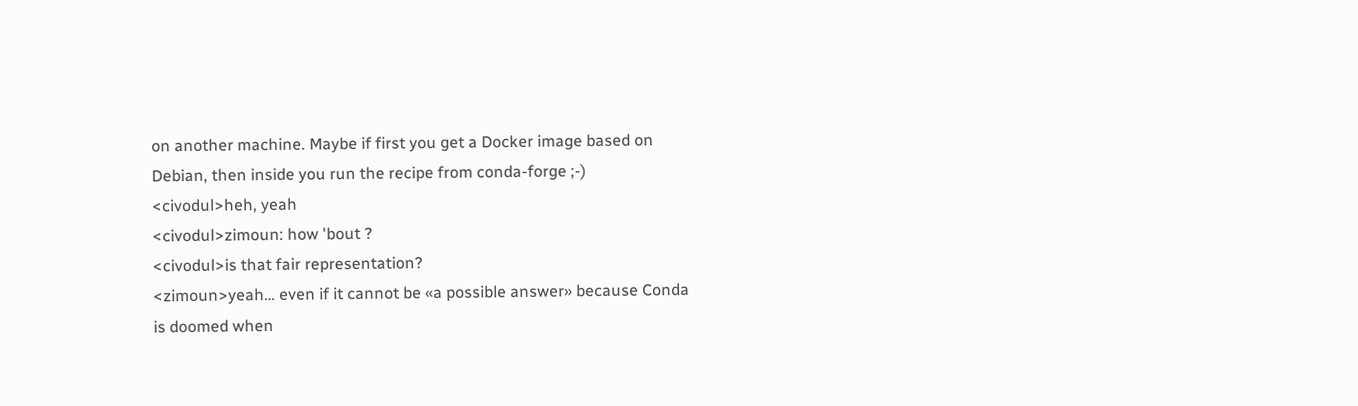on another machine. Maybe if first you get a Docker image based on Debian, then inside you run the recipe from conda-forge ;-)
<civodul>heh, yeah
<civodul>zimoun: how 'bout ?
<civodul>is that fair representation?
<zimoun>yeah… even if it cannot be «a possible answer» because Conda is doomed when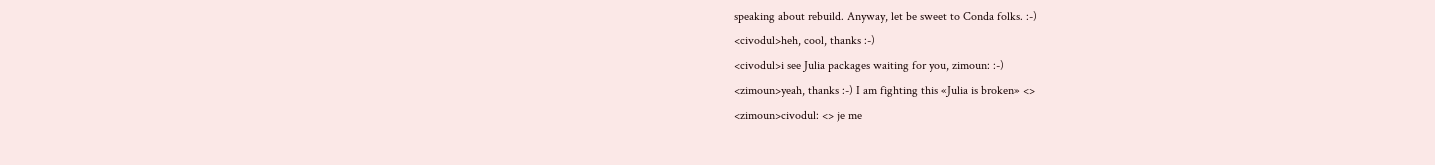speaking about rebuild. Anyway, let be sweet to Conda folks. :-)
<civodul>heh, cool, thanks :-)
<civodul>i see Julia packages waiting for you, zimoun: :-)
<zimoun>yeah, thanks :-) I am fighting this «Julia is broken» <>
<zimoun>civodul: <> je me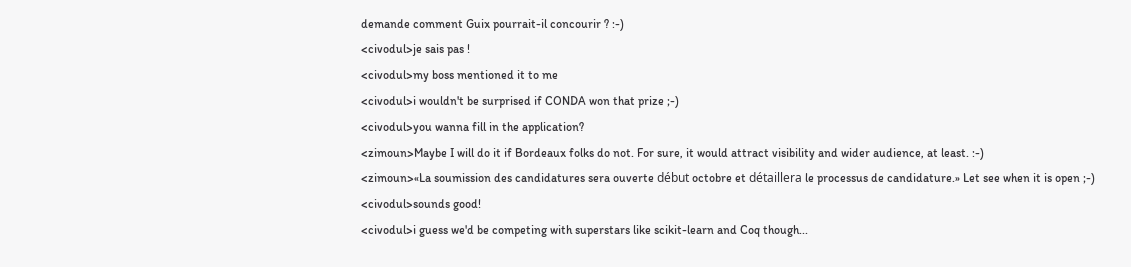demande comment Guix pourrait-il concourir ? :-)
<civodul>je sais pas !
<civodul>my boss mentioned it to me
<civodul>i wouldn't be surprised if CONDA won that prize ;-)
<civodul>you wanna fill in the application?
<zimoun>Maybe I will do it if Bordeaux folks do not. For sure, it would attract visibility and wider audience, at least. :-)
<zimoun>«La soumission des candidatures sera ouverte début octobre et détaillera le processus de candidature.» Let see when it is open ;-)
<civodul>sounds good!
<civodul>i guess we'd be competing with superstars like scikit-learn and Coq though...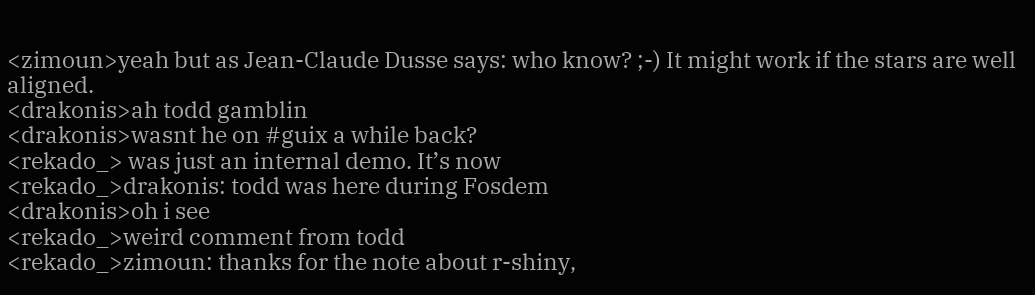<zimoun>yeah but as Jean-Claude Dusse says: who know? ;-) It might work if the stars are well aligned.
<drakonis>ah todd gamblin
<drakonis>wasnt he on #guix a while back?
<rekado_> was just an internal demo. It’s now
<rekado_>drakonis: todd was here during Fosdem
<drakonis>oh i see
<rekado_>weird comment from todd
<rekado_>zimoun: thanks for the note about r-shiny,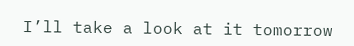I’ll take a look at it tomorrow